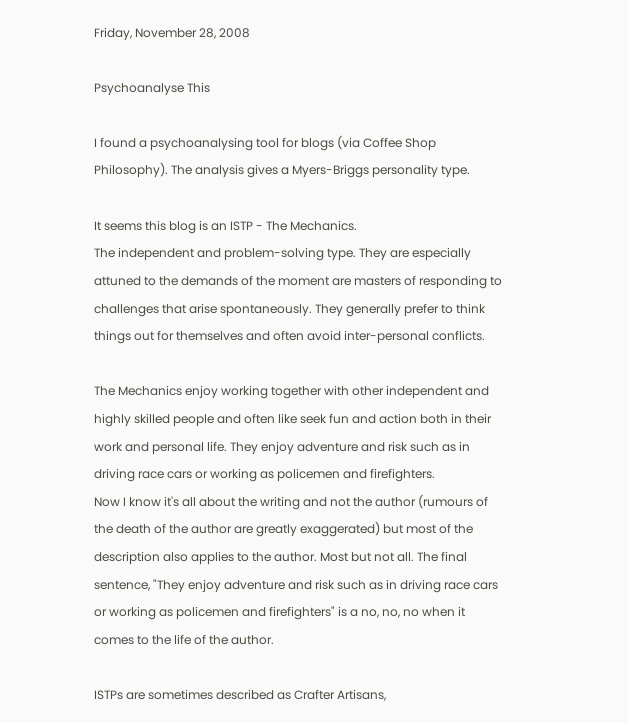Friday, November 28, 2008

Psychoanalyse This

I found a psychoanalysing tool for blogs (via Coffee Shop Philosophy). The analysis gives a Myers-Briggs personality type.

It seems this blog is an ISTP - The Mechanics.
The independent and problem-solving type. They are especially attuned to the demands of the moment are masters of responding to challenges that arise spontaneously. They generally prefer to think things out for themselves and often avoid inter-personal conflicts.

The Mechanics enjoy working together with other independent and highly skilled people and often like seek fun and action both in their work and personal life. They enjoy adventure and risk such as in driving race cars or working as policemen and firefighters.
Now I know it's all about the writing and not the author (rumours of the death of the author are greatly exaggerated) but most of the description also applies to the author. Most but not all. The final sentence, "They enjoy adventure and risk such as in driving race cars or working as policemen and firefighters" is a no, no, no when it comes to the life of the author.

ISTPs are sometimes described as Crafter Artisans,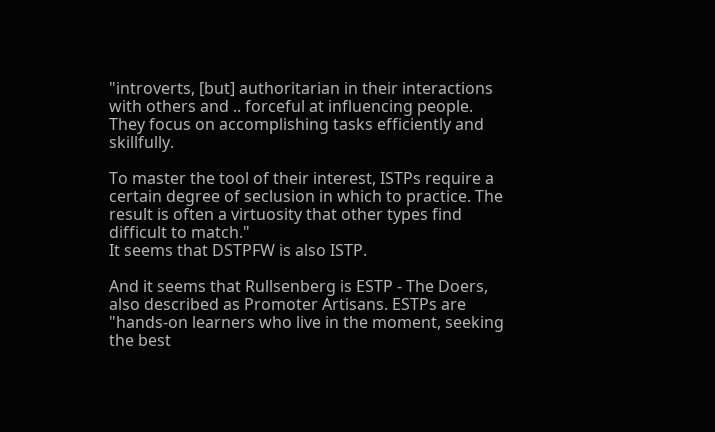"introverts, [but] authoritarian in their interactions with others and .. forceful at influencing people. They focus on accomplishing tasks efficiently and skillfully.

To master the tool of their interest, ISTPs require a certain degree of seclusion in which to practice. The result is often a virtuosity that other types find difficult to match."
It seems that DSTPFW is also ISTP.

And it seems that Rullsenberg is ESTP - The Doers, also described as Promoter Artisans. ESTPs are "hands-on learners who live in the moment, seeking the best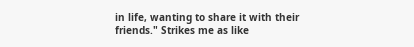in life, wanting to share it with their friends." Strikes me as like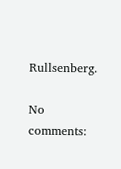Rullsenberg.

No comments: